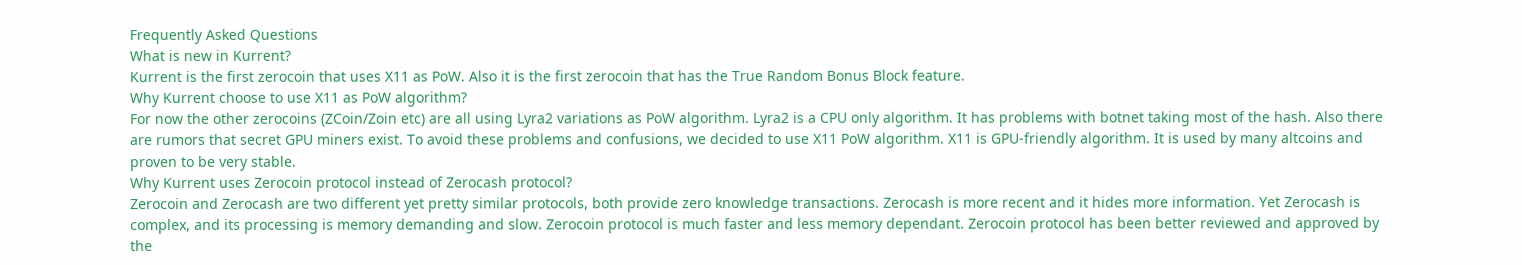Frequently Asked Questions
What is new in Kurrent?
Kurrent is the first zerocoin that uses X11 as PoW. Also it is the first zerocoin that has the True Random Bonus Block feature.
Why Kurrent choose to use X11 as PoW algorithm?
For now the other zerocoins (ZCoin/Zoin etc) are all using Lyra2 variations as PoW algorithm. Lyra2 is a CPU only algorithm. It has problems with botnet taking most of the hash. Also there are rumors that secret GPU miners exist. To avoid these problems and confusions, we decided to use X11 PoW algorithm. X11 is GPU-friendly algorithm. It is used by many altcoins and proven to be very stable.
Why Kurrent uses Zerocoin protocol instead of Zerocash protocol?
Zerocoin and Zerocash are two different yet pretty similar protocols, both provide zero knowledge transactions. Zerocash is more recent and it hides more information. Yet Zerocash is complex, and its processing is memory demanding and slow. Zerocoin protocol is much faster and less memory dependant. Zerocoin protocol has been better reviewed and approved by the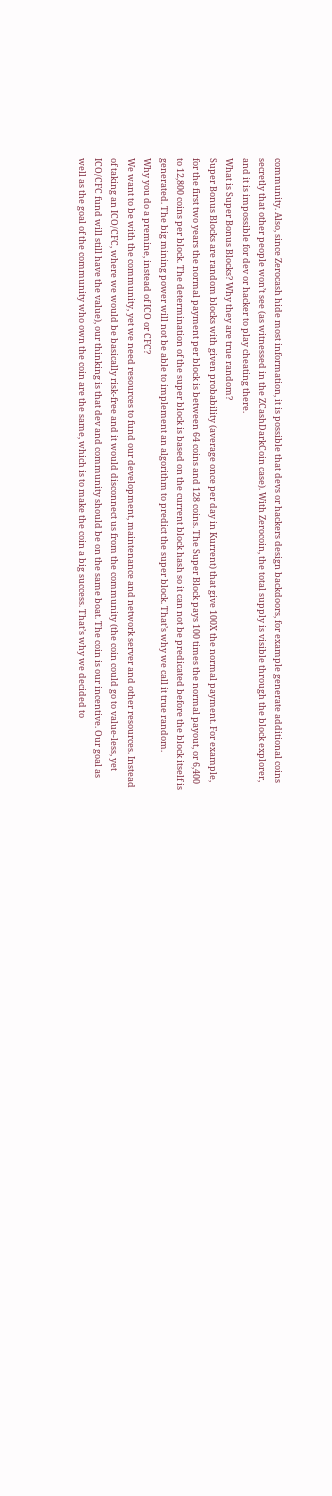community. Also, since Zerocash hide most information, it is possible that devs or hackers design backdoors, for example generate additional coins secretly that other people won’t see (as witnessed in the ZCashDarkCoin case). With Zerocoin, the total supply is visible through the block explorer, and it is impossible for dev or hacker to play cheating there.
What is Super Bonus Blocks? Why they are true random?
Super Bonus Blocks are random blocks with given probability (average once per day in Kurrent) that give 100X the normal payment. For example, for the first two years the normal payment per block is between 64 coins and 128 coins. The Super Block pays 100 times the normal payout, or 6,400 to 12,800 coins per block. The determination of the super block is based on the current block hash so it can not be predicated before the block itself is generated. The big mining power will not be able to implement an algorithm to predict the super block. That’s why we call it true random.
Why you do a premine, instead of ICO or CFC?
We want to be with the community, yet we need resources to fund our development, maintenance and network server and other resources. Instead of taking an ICO/CFC, where we would be basically risk-free and it would disconnect us from the community (the coin could go to value-less, yet ICO/CFC fund will still have the value), our thinking is that dev and community should be on the same boat. The coin is our incentive. Our goal as well as the goal of the community who own the coin are the same, which is to make the coin a big success. That’s why we decided to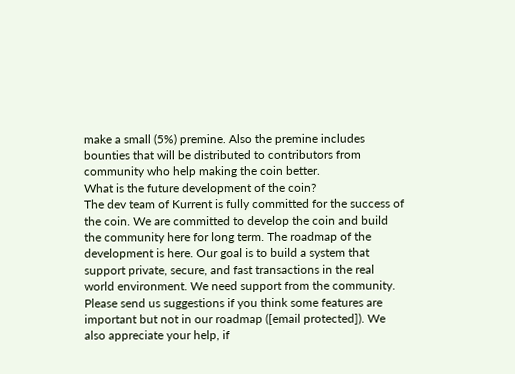make a small (5%) premine. Also the premine includes bounties that will be distributed to contributors from community who help making the coin better.
What is the future development of the coin?
The dev team of Kurrent is fully committed for the success of the coin. We are committed to develop the coin and build the community here for long term. The roadmap of the development is here. Our goal is to build a system that support private, secure, and fast transactions in the real world environment. We need support from the community. Please send us suggestions if you think some features are important but not in our roadmap ([email protected]). We also appreciate your help, if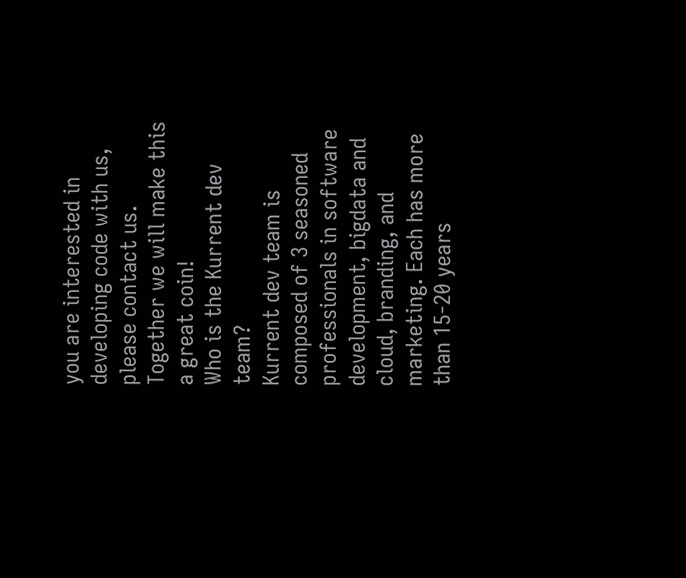you are interested in developing code with us, please contact us. Together we will make this a great coin!
Who is the Kurrent dev team?
Kurrent dev team is composed of 3 seasoned professionals in software development, bigdata and cloud, branding, and marketing. Each has more than 15-20 years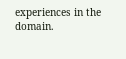experiences in the domain.